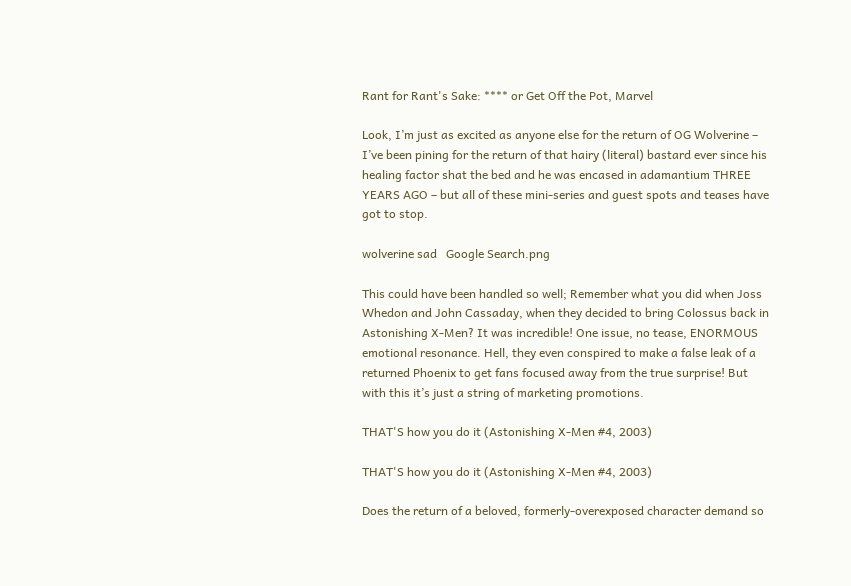Rant for Rant's Sake: **** or Get Off the Pot, Marvel

Look, I’m just as excited as anyone else for the return of OG Wolverine – I’ve been pining for the return of that hairy (literal) bastard ever since his healing factor shat the bed and he was encased in adamantium THREE YEARS AGO – but all of these mini-series and guest spots and teases have got to stop.

wolverine sad   Google Search.png

This could have been handled so well; Remember what you did when Joss Whedon and John Cassaday, when they decided to bring Colossus back in Astonishing X-Men? It was incredible! One issue, no tease, ENORMOUS emotional resonance. Hell, they even conspired to make a false leak of a returned Phoenix to get fans focused away from the true surprise! But with this it’s just a string of marketing promotions.

THAT'S how you do it (Astonishing X-Men #4, 2003)

THAT'S how you do it (Astonishing X-Men #4, 2003)

Does the return of a beloved, formerly-overexposed character demand so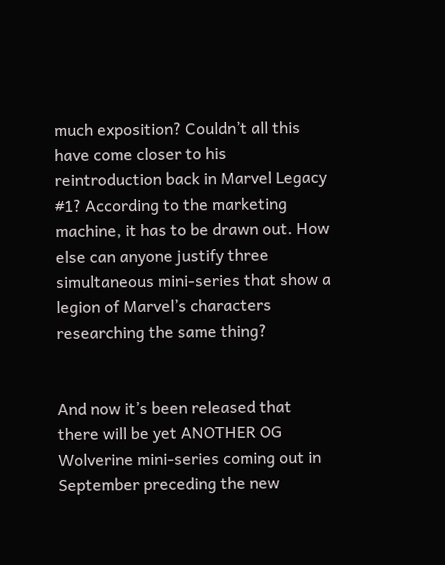much exposition? Couldn’t all this have come closer to his reintroduction back in Marvel Legacy #1? According to the marketing machine, it has to be drawn out. How else can anyone justify three simultaneous mini-series that show a legion of Marvel’s characters researching the same thing?


And now it’s been released that there will be yet ANOTHER OG Wolverine mini-series coming out in September preceding the new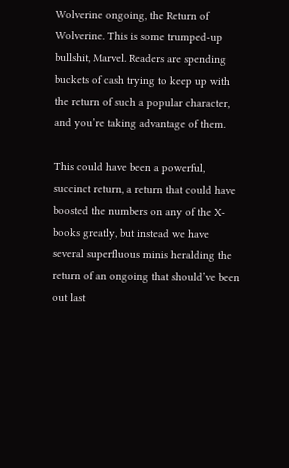Wolverine ongoing, the Return of Wolverine. This is some trumped-up bullshit, Marvel. Readers are spending buckets of cash trying to keep up with the return of such a popular character, and you’re taking advantage of them.

This could have been a powerful, succinct return, a return that could have boosted the numbers on any of the X-books greatly, but instead we have several superfluous minis heralding the return of an ongoing that should’ve been out last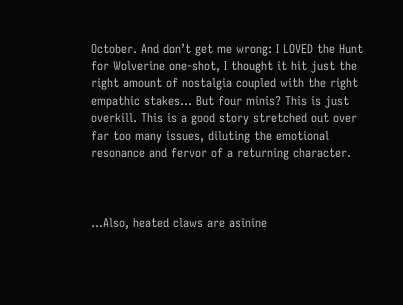October. And don’t get me wrong: I LOVED the Hunt for Wolverine one-shot, I thought it hit just the right amount of nostalgia coupled with the right empathic stakes… But four minis? This is just overkill. This is a good story stretched out over far too many issues, diluting the emotional resonance and fervor of a returning character.



...Also, heated claws are asinine